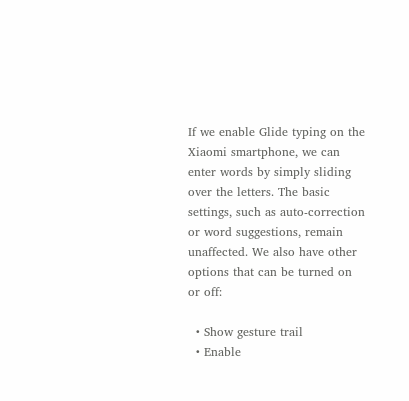If we enable Glide typing on the Xiaomi smartphone, we can enter words by simply sliding over the letters. The basic settings, such as auto-correction or word suggestions, remain unaffected. We also have other options that can be turned on or off:

  • Show gesture trail
  • Enable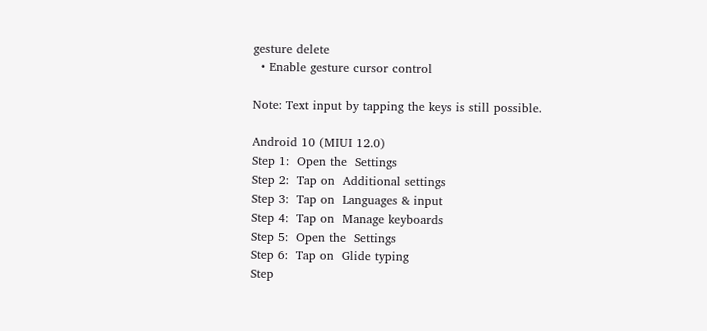gesture delete
  • Enable gesture cursor control

Note: Text input by tapping the keys is still possible.

Android 10 (MIUI 12.0)
Step 1:  Open the  Settings
Step 2:  Tap on  Additional settings
Step 3:  Tap on  Languages & input
Step 4:  Tap on  Manage keyboards
Step 5:  Open the  Settings
Step 6:  Tap on  Glide typing
Step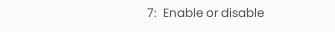7:  Enable or disable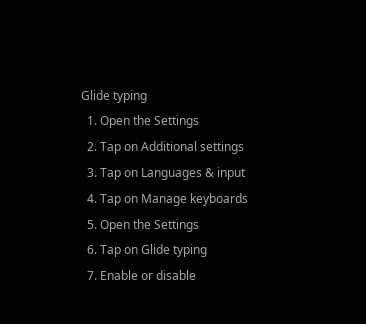Glide typing
  1. Open the Settings
  2. Tap on Additional settings
  3. Tap on Languages & input
  4. Tap on Manage keyboards
  5. Open the Settings
  6. Tap on Glide typing
  7. Enable or disable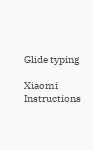Glide typing

Xiaomi Instructions